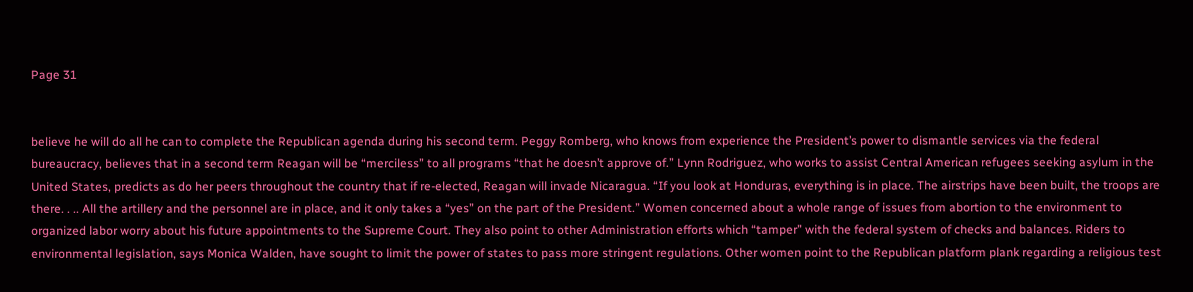Page 31


believe he will do all he can to complete the Republican agenda during his second term. Peggy Romberg, who knows from experience the President’s power to dismantle services via the federal bureaucracy, believes that in a second term Reagan will be “merciless” to all programs “that he doesn’t approve of.” Lynn Rodriguez, who works to assist Central American refugees seeking asylum in the United States, predicts as do her peers throughout the country that if re-elected, Reagan will invade Nicaragua. “If you look at Honduras, everything is in place. The airstrips have been built, the troops are there. . .. All the artillery and the personnel are in place, and it only takes a “yes” on the part of the President.” Women concerned about a whole range of issues from abortion to the environment to organized labor worry about his future appointments to the Supreme Court. They also point to other Administration efforts which “tamper” with the federal system of checks and balances. Riders to environmental legislation, says Monica Walden, have sought to limit the power of states to pass more stringent regulations. Other women point to the Republican platform plank regarding a religious test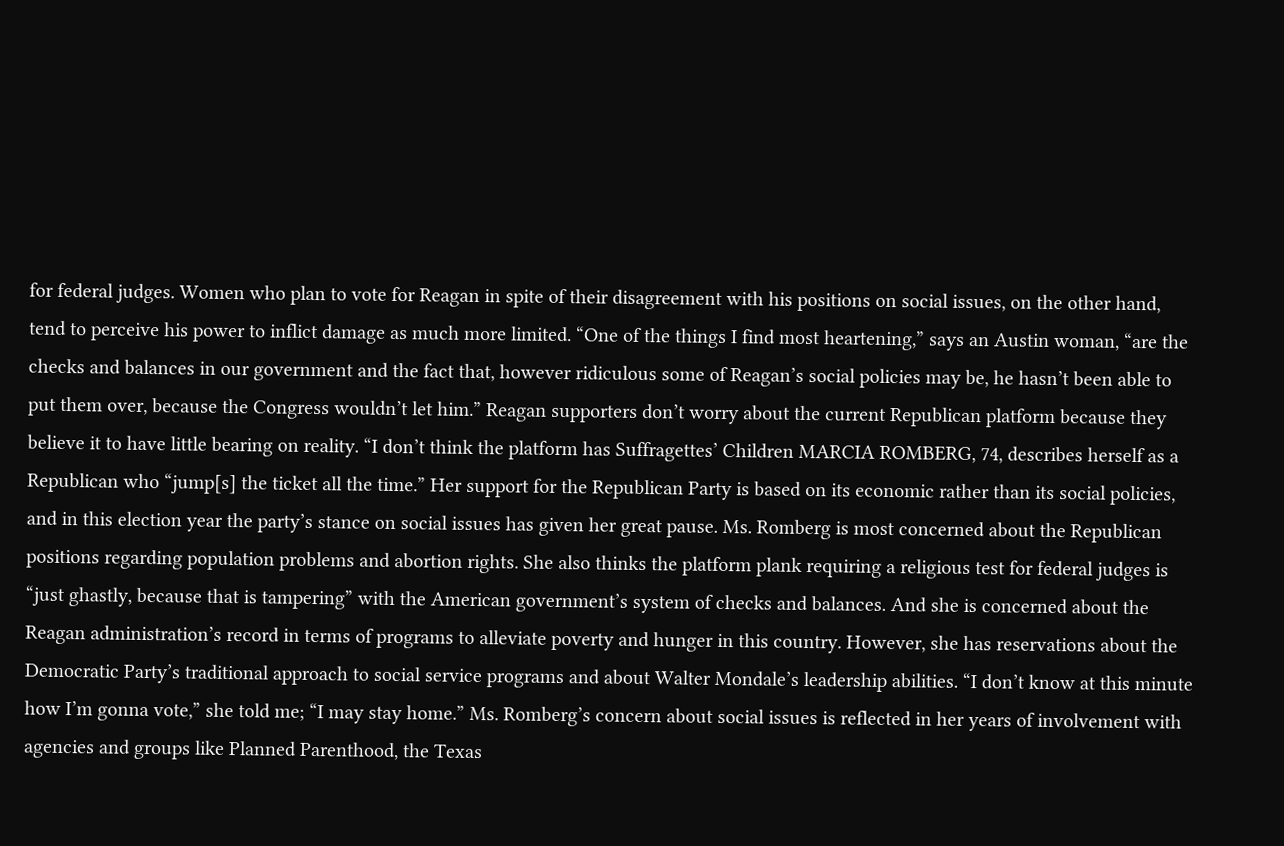for federal judges. Women who plan to vote for Reagan in spite of their disagreement with his positions on social issues, on the other hand, tend to perceive his power to inflict damage as much more limited. “One of the things I find most heartening,” says an Austin woman, “are the checks and balances in our government and the fact that, however ridiculous some of Reagan’s social policies may be, he hasn’t been able to put them over, because the Congress wouldn’t let him.” Reagan supporters don’t worry about the current Republican platform because they believe it to have little bearing on reality. “I don’t think the platform has Suffragettes’ Children MARCIA ROMBERG, 74, describes herself as a Republican who “jump[s] the ticket all the time.” Her support for the Republican Party is based on its economic rather than its social policies, and in this election year the party’s stance on social issues has given her great pause. Ms. Romberg is most concerned about the Republican positions regarding population problems and abortion rights. She also thinks the platform plank requiring a religious test for federal judges is “just ghastly, because that is tampering” with the American government’s system of checks and balances. And she is concerned about the Reagan administration’s record in terms of programs to alleviate poverty and hunger in this country. However, she has reservations about the Democratic Party’s traditional approach to social service programs and about Walter Mondale’s leadership abilities. “I don’t know at this minute how I’m gonna vote,” she told me; “I may stay home.” Ms. Romberg’s concern about social issues is reflected in her years of involvement with agencies and groups like Planned Parenthood, the Texas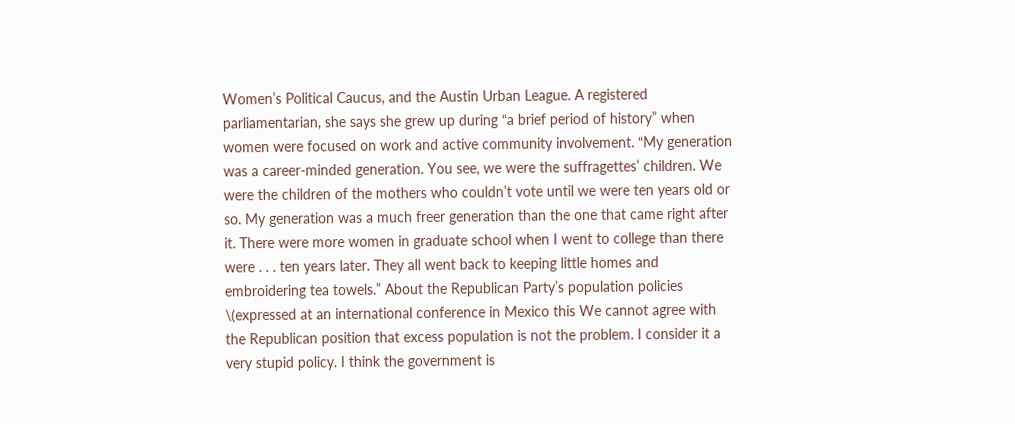Women’s Political Caucus, and the Austin Urban League. A registered parliamentarian, she says she grew up during “a brief period of history” when women were focused on work and active community involvement. “My generation was a career-minded generation. You see, we were the suffragettes’ children. We were the children of the mothers who couldn’t vote until we were ten years old or so. My generation was a much freer generation than the one that came right after it. There were more women in graduate school when I went to college than there were . . . ten years later. They all went back to keeping little homes and embroidering tea towels.” About the Republican Party’s population policies \(expressed at an international conference in Mexico this We cannot agree with the Republican position that excess population is not the problem. I consider it a very stupid policy. I think the government is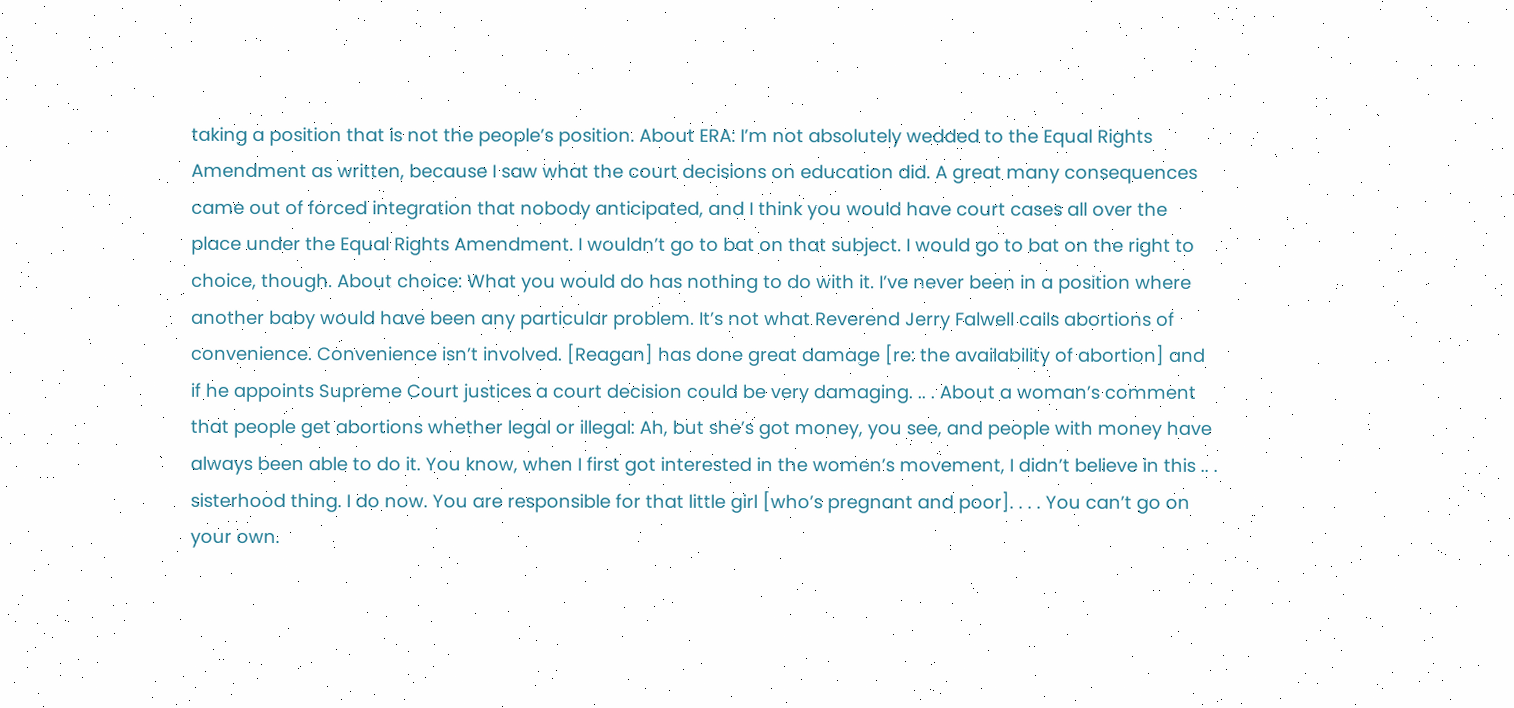taking a position that is not the people’s position. About ERA: I’m not absolutely wedded to the Equal Rights Amendment as written, because I saw what the court decisions on education did. A great many consequences came out of forced integration that nobody anticipated, and I think you would have court cases all over the place under the Equal Rights Amendment. I wouldn’t go to bat on that subject. I would go to bat on the right to choice, though. About choice: What you would do has nothing to do with it. I’ve never been in a position where another baby would have been any particular problem. It’s not what Reverend Jerry Falwell calls abortions of convenience. Convenience isn’t involved. [Reagan] has done great damage [re: the availability of abortion] and if he appoints Supreme Court justices a court decision could be very damaging. .. . About a woman’s comment that people get abortions whether legal or illegal: Ah, but she’s got money, you see, and people with money have always been able to do it. You know, when I first got interested in the women’s movement, I didn’t believe in this .. . sisterhood thing. I do now. You are responsible for that little girl [who’s pregnant and poor]. . . . You can’t go on your own.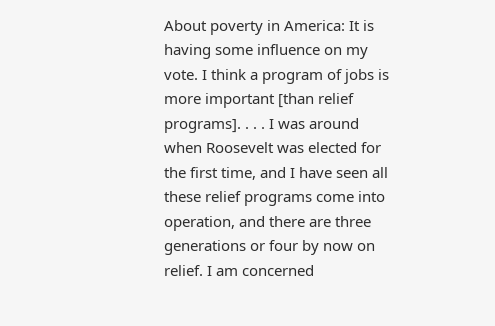About poverty in America: It is having some influence on my vote. I think a program of jobs is more important [than relief programs]. . . . I was around when Roosevelt was elected for the first time, and I have seen all these relief programs come into operation, and there are three generations or four by now on relief. I am concerned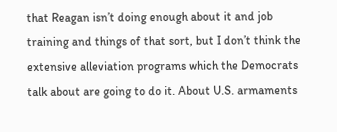that Reagan isn’t doing enough about it and job training and things of that sort, but I don’t think the extensive alleviation programs which the Democrats talk about are going to do it. About U.S. armaments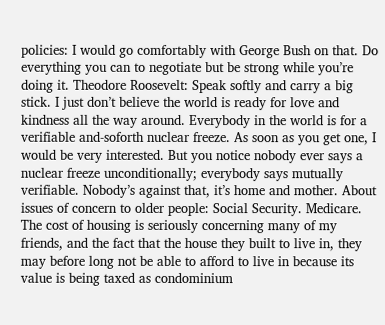policies: I would go comfortably with George Bush on that. Do everything you can to negotiate but be strong while you’re doing it. Theodore Roosevelt: Speak softly and carry a big stick. I just don’t believe the world is ready for love and kindness all the way around. Everybody in the world is for a verifiable and-soforth nuclear freeze. As soon as you get one, I would be very interested. But you notice nobody ever says a nuclear freeze unconditionally; everybody says mutually verifiable. Nobody’s against that, it’s home and mother. About issues of concern to older people: Social Security. Medicare. The cost of housing is seriously concerning many of my friends, and the fact that the house they built to live in, they may before long not be able to afford to live in because its value is being taxed as condominium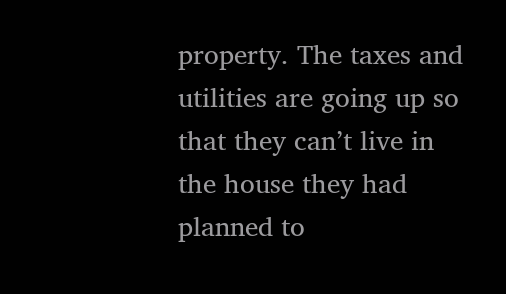property. The taxes and utilities are going up so that they can’t live in the house they had planned to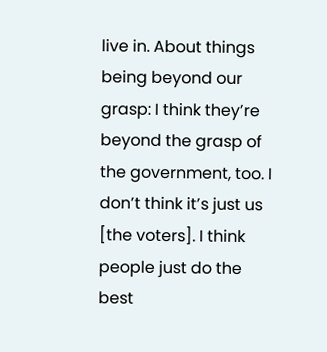live in. About things being beyond our grasp: I think they’re beyond the grasp of the government, too. I don’t think it’s just us [the voters]. I think people just do the best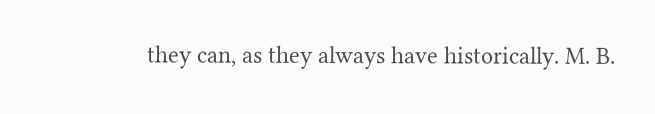they can, as they always have historically. M. B.